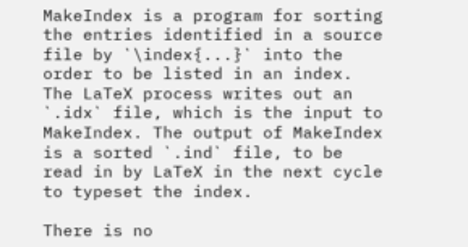MakeIndex is a program for sorting the entries identified in a source file by `\index{...}` into the order to be listed in an index. The LaTeX process writes out an `.idx` file, which is the input to MakeIndex. The output of MakeIndex is a sorted `.ind` file, to be read in by LaTeX in the next cycle to typeset the index.

There is no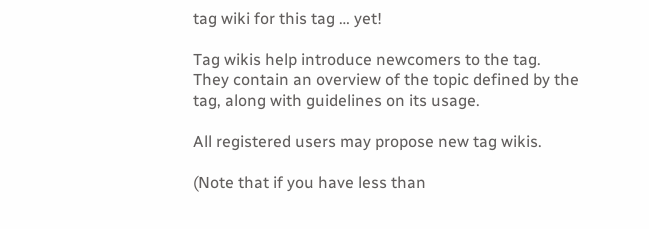tag wiki for this tag … yet!

Tag wikis help introduce newcomers to the tag. They contain an overview of the topic defined by the tag, along with guidelines on its usage.

All registered users may propose new tag wikis.

(Note that if you have less than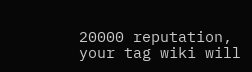20000 reputation, your tag wiki will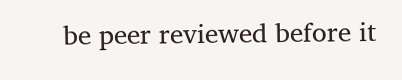be peer reviewed before it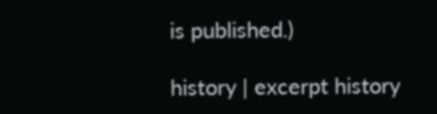is published.)

history | excerpt history